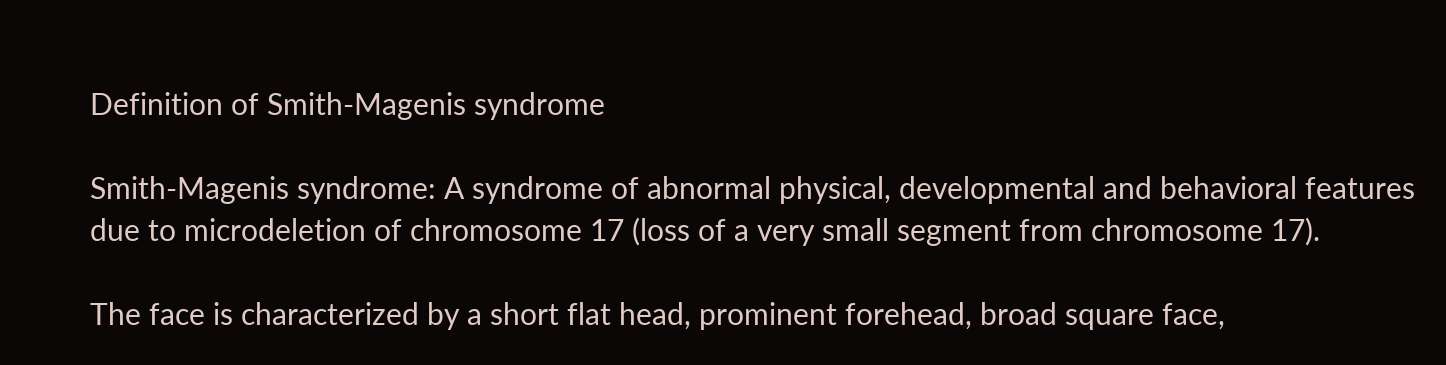Definition of Smith-Magenis syndrome

Smith-Magenis syndrome: A syndrome of abnormal physical, developmental and behavioral features due to microdeletion of chromosome 17 (loss of a very small segment from chromosome 17).

The face is characterized by a short flat head, prominent forehead, broad square face,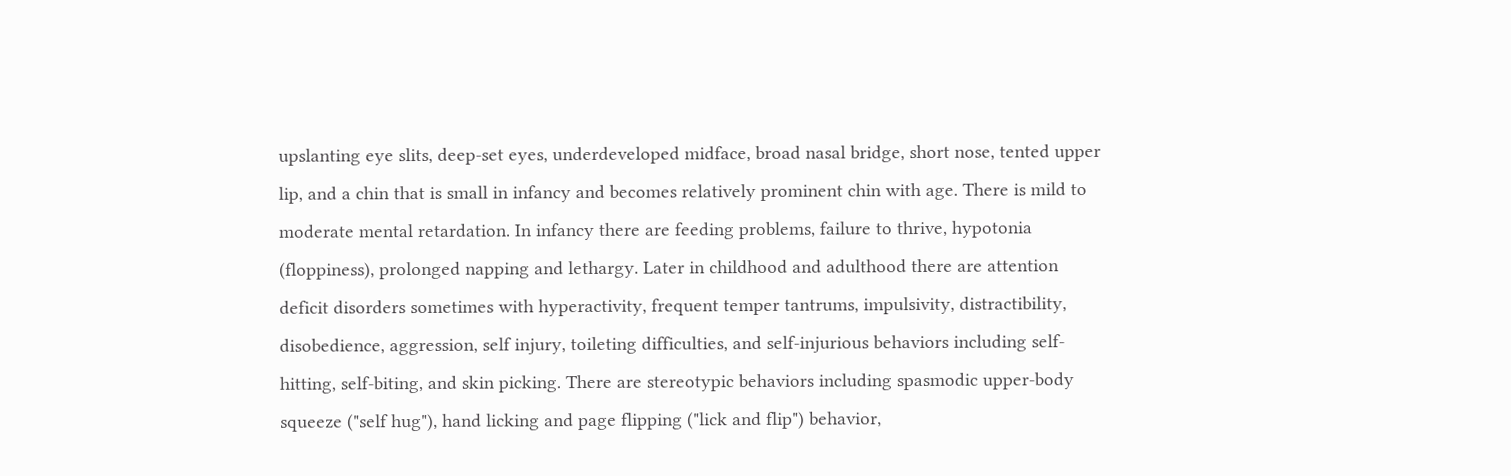upslanting eye slits, deep-set eyes, underdeveloped midface, broad nasal bridge, short nose, tented upper lip, and a chin that is small in infancy and becomes relatively prominent chin with age. There is mild to moderate mental retardation. In infancy there are feeding problems, failure to thrive, hypotonia (floppiness), prolonged napping and lethargy. Later in childhood and adulthood there are attention deficit disorders sometimes with hyperactivity, frequent temper tantrums, impulsivity, distractibility, disobedience, aggression, self injury, toileting difficulties, and self-injurious behaviors including self-hitting, self-biting, and skin picking. There are stereotypic behaviors including spasmodic upper-body squeeze ("self hug"), hand licking and page flipping ("lick and flip") behavior,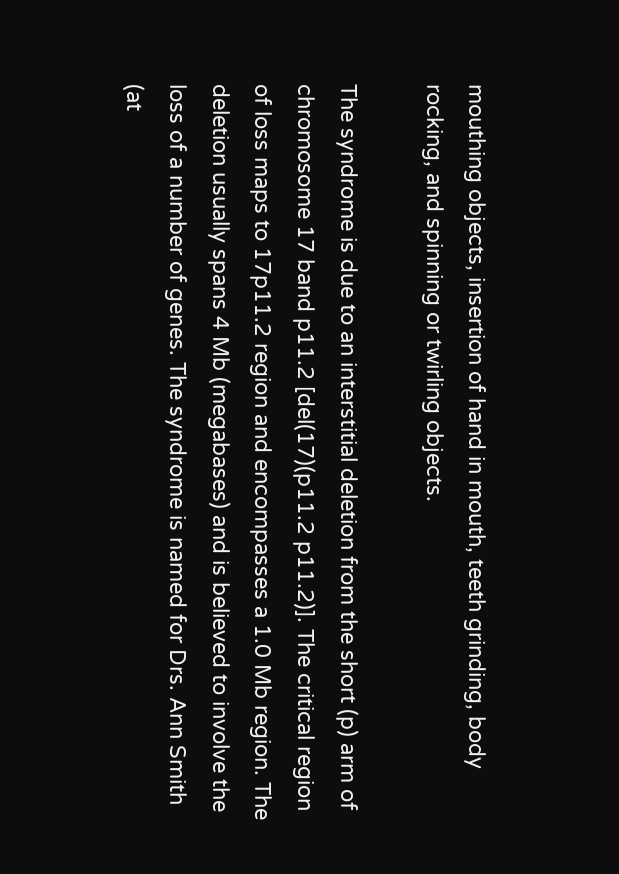mouthing objects, insertion of hand in mouth, teeth grinding, body rocking, and spinning or twirling objects.

The syndrome is due to an interstitial deletion from the short (p) arm of chromosome 17 band p11.2 [del(17)(p11.2 p11.2)]. The critical region of loss maps to 17p11.2 region and encompasses a 1.0 Mb region. The deletion usually spans 4 Mb (megabases) and is believed to involve the loss of a number of genes. The syndrome is named for Drs. Ann Smith (at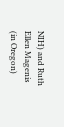NIH) and Ruth Ellen Magenis (in Oregon)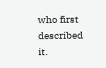who first described it.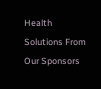Health Solutions From Our Sponsors